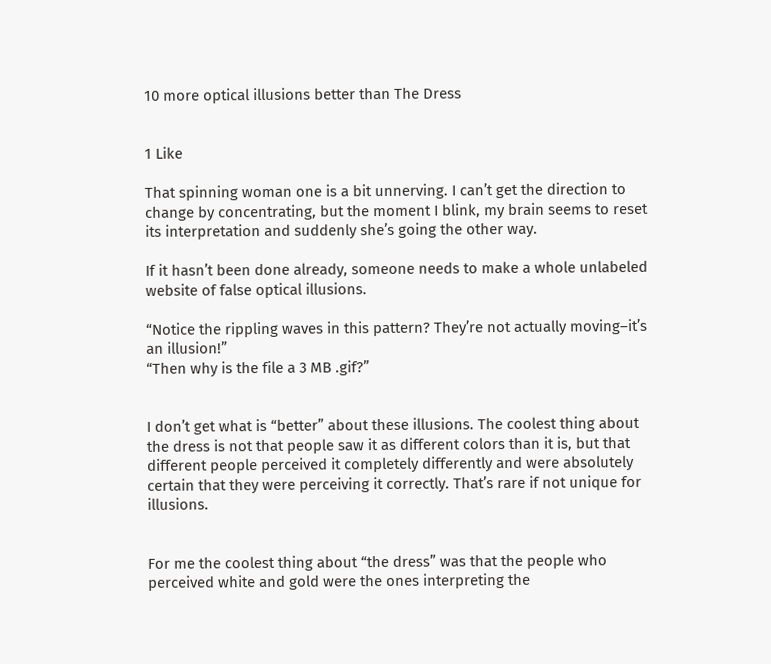10 more optical illusions better than The Dress


1 Like

That spinning woman one is a bit unnerving. I can’t get the direction to change by concentrating, but the moment I blink, my brain seems to reset its interpretation and suddenly she’s going the other way.

If it hasn’t been done already, someone needs to make a whole unlabeled website of false optical illusions.

“Notice the rippling waves in this pattern? They’re not actually moving–it’s an illusion!”
“Then why is the file a 3 MB .gif?”


I don’t get what is “better” about these illusions. The coolest thing about the dress is not that people saw it as different colors than it is, but that different people perceived it completely differently and were absolutely certain that they were perceiving it correctly. That’s rare if not unique for illusions.


For me the coolest thing about “the dress” was that the people who perceived white and gold were the ones interpreting the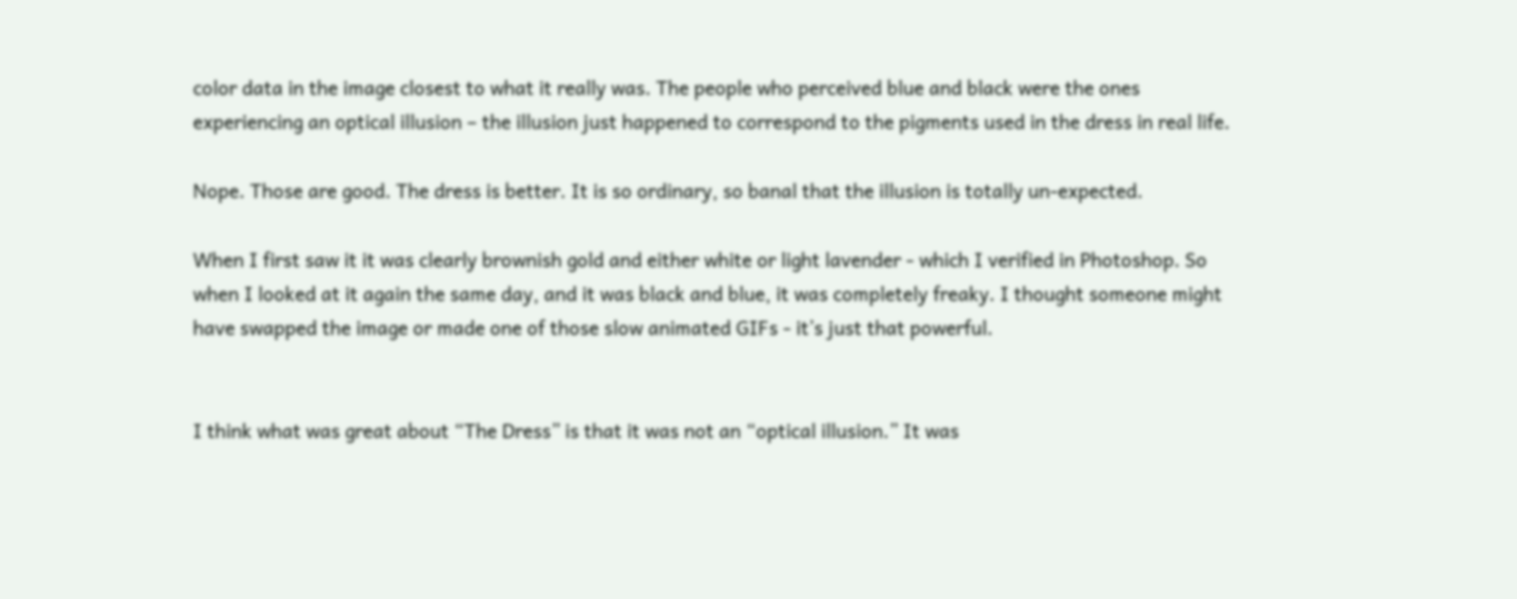color data in the image closest to what it really was. The people who perceived blue and black were the ones experiencing an optical illusion – the illusion just happened to correspond to the pigments used in the dress in real life.

Nope. Those are good. The dress is better. It is so ordinary, so banal that the illusion is totally un-expected.

When I first saw it it was clearly brownish gold and either white or light lavender - which I verified in Photoshop. So when I looked at it again the same day, and it was black and blue, it was completely freaky. I thought someone might have swapped the image or made one of those slow animated GIFs - it’s just that powerful.


I think what was great about “The Dress” is that it was not an “optical illusion.” It was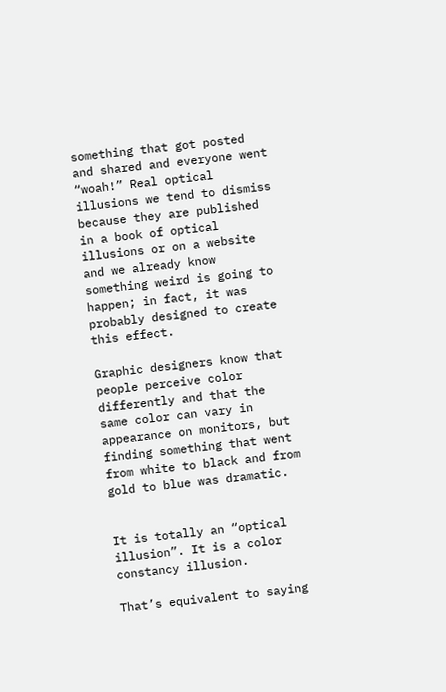something that got posted and shared and everyone went “woah!” Real optical illusions we tend to dismiss because they are published in a book of optical illusions or on a website and we already know something weird is going to happen; in fact, it was probably designed to create this effect.

Graphic designers know that people perceive color differently and that the same color can vary in appearance on monitors, but finding something that went from white to black and from gold to blue was dramatic.


It is totally an “optical illusion”. It is a color constancy illusion.

That’s equivalent to saying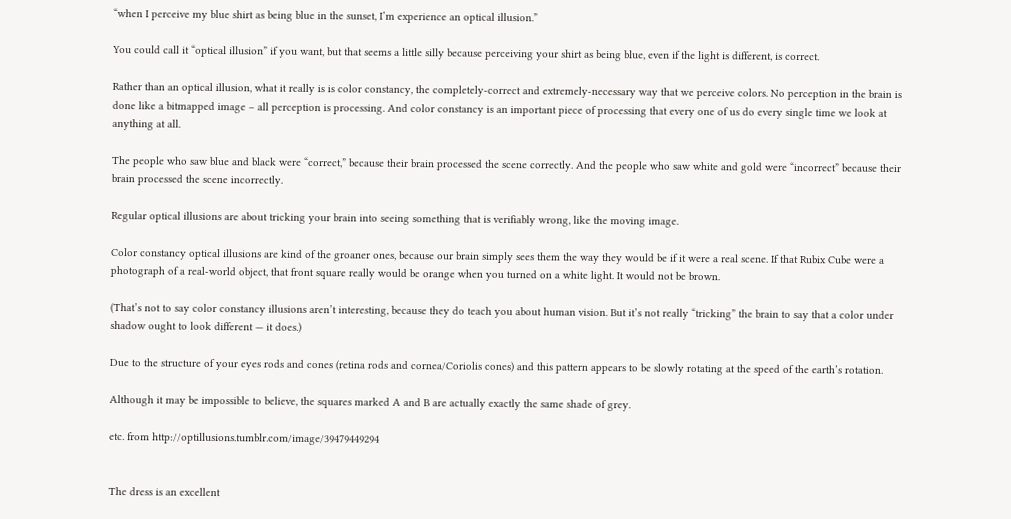“when I perceive my blue shirt as being blue in the sunset, I’m experience an optical illusion.”

You could call it “optical illusion” if you want, but that seems a little silly because perceiving your shirt as being blue, even if the light is different, is correct.

Rather than an optical illusion, what it really is is color constancy, the completely-correct and extremely-necessary way that we perceive colors. No perception in the brain is done like a bitmapped image – all perception is processing. And color constancy is an important piece of processing that every one of us do every single time we look at anything at all.

The people who saw blue and black were “correct,” because their brain processed the scene correctly. And the people who saw white and gold were “incorrect” because their brain processed the scene incorrectly.

Regular optical illusions are about tricking your brain into seeing something that is verifiably wrong, like the moving image.

Color constancy optical illusions are kind of the groaner ones, because our brain simply sees them the way they would be if it were a real scene. If that Rubix Cube were a photograph of a real-world object, that front square really would be orange when you turned on a white light. It would not be brown.

(That’s not to say color constancy illusions aren’t interesting, because they do teach you about human vision. But it’s not really “tricking” the brain to say that a color under shadow ought to look different — it does.)

Due to the structure of your eyes rods and cones (retina rods and cornea/Coriolis cones) and this pattern appears to be slowly rotating at the speed of the earth’s rotation.

Although it may be impossible to believe, the squares marked A and B are actually exactly the same shade of grey.

etc. from http://optillusions.tumblr.com/image/39479449294


The dress is an excellent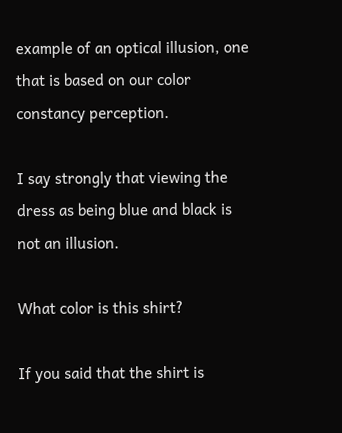example of an optical illusion, one that is based on our color constancy perception.

I say strongly that viewing the dress as being blue and black is not an illusion.

What color is this shirt?

If you said that the shirt is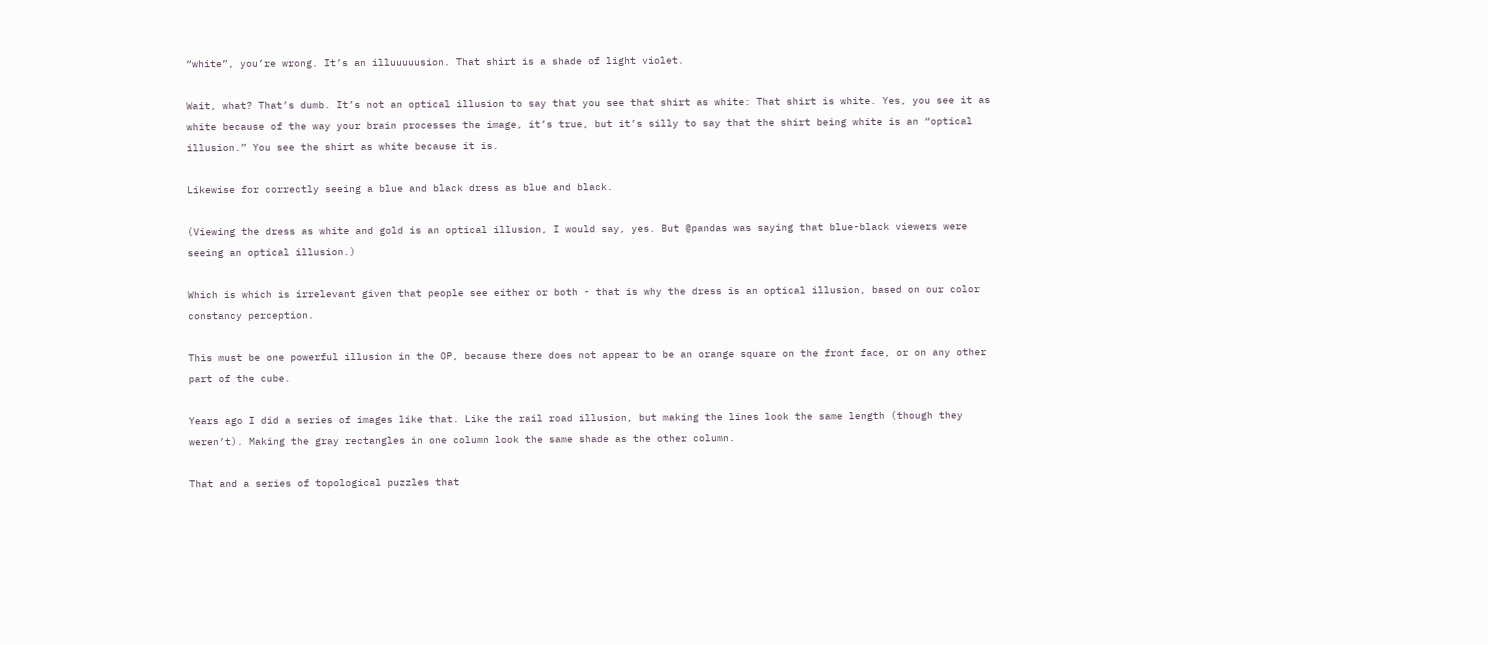“white”, you’re wrong. It’s an illuuuuusion. That shirt is a shade of light violet.

Wait, what? That’s dumb. It’s not an optical illusion to say that you see that shirt as white: That shirt is white. Yes, you see it as white because of the way your brain processes the image, it’s true, but it’s silly to say that the shirt being white is an “optical illusion.” You see the shirt as white because it is.

Likewise for correctly seeing a blue and black dress as blue and black.

(Viewing the dress as white and gold is an optical illusion, I would say, yes. But @pandas was saying that blue-black viewers were seeing an optical illusion.)

Which is which is irrelevant given that people see either or both - that is why the dress is an optical illusion, based on our color constancy perception.

This must be one powerful illusion in the OP, because there does not appear to be an orange square on the front face, or on any other part of the cube.

Years ago I did a series of images like that. Like the rail road illusion, but making the lines look the same length (though they weren’t). Making the gray rectangles in one column look the same shade as the other column.

That and a series of topological puzzles that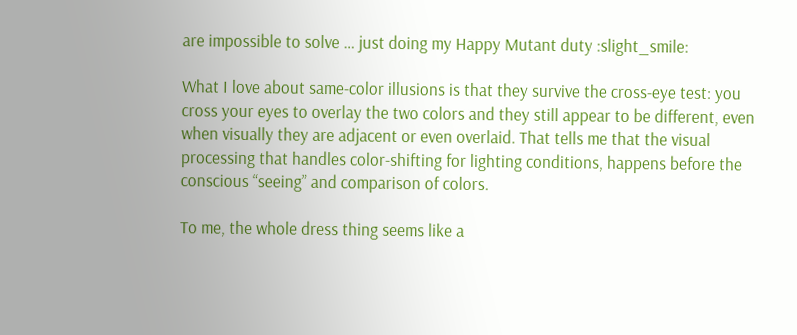are impossible to solve … just doing my Happy Mutant duty :slight_smile:

What I love about same-color illusions is that they survive the cross-eye test: you cross your eyes to overlay the two colors and they still appear to be different, even when visually they are adjacent or even overlaid. That tells me that the visual processing that handles color-shifting for lighting conditions, happens before the conscious “seeing” and comparison of colors.

To me, the whole dress thing seems like a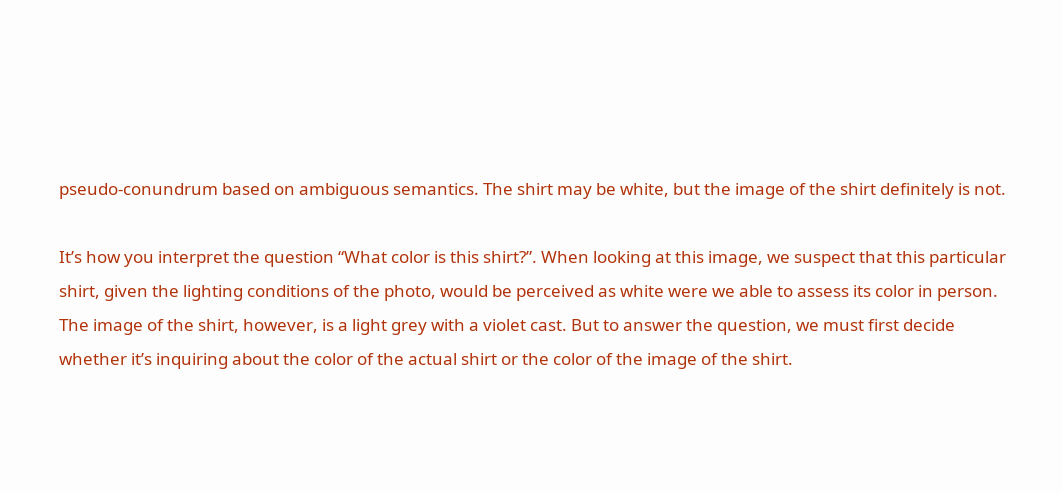pseudo-conundrum based on ambiguous semantics. The shirt may be white, but the image of the shirt definitely is not.

It’s how you interpret the question “What color is this shirt?”. When looking at this image, we suspect that this particular shirt, given the lighting conditions of the photo, would be perceived as white were we able to assess its color in person. The image of the shirt, however, is a light grey with a violet cast. But to answer the question, we must first decide whether it’s inquiring about the color of the actual shirt or the color of the image of the shirt.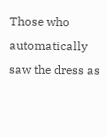Those who automatically saw the dress as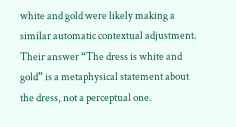white and gold were likely making a similar automatic contextual adjustment. Their answer “The dress is white and gold” is a metaphysical statement about the dress, not a perceptual one.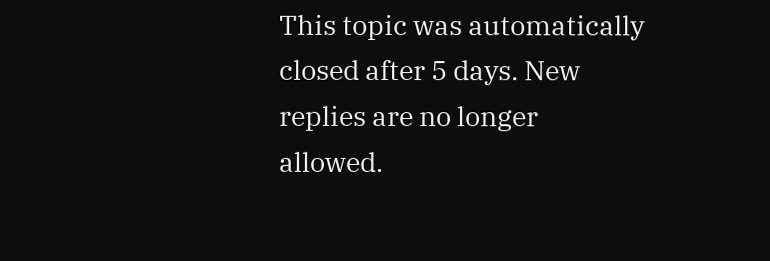This topic was automatically closed after 5 days. New replies are no longer allowed.